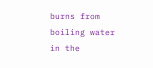burns from boiling water in the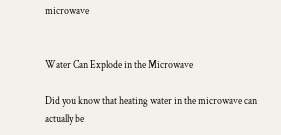microwave


Water Can Explode in the Microwave

Did you know that heating water in the microwave can actually be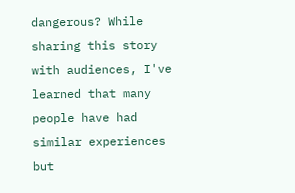dangerous? While sharing this story with audiences, I've learned that many people have had similar experiences but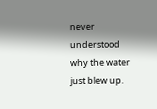never understood why the water just blew up.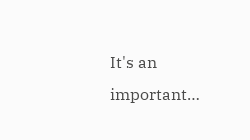It's an important…